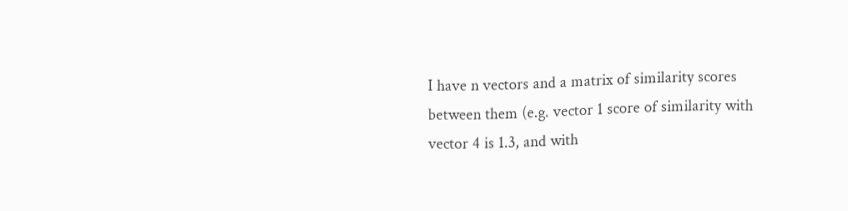I have n vectors and a matrix of similarity scores between them (e.g. vector 1 score of similarity with vector 4 is 1.3, and with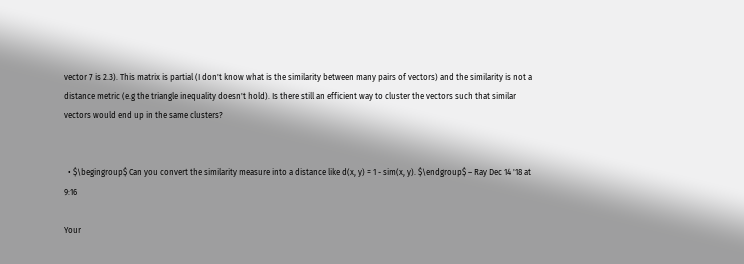vector 7 is 2.3). This matrix is partial (I don't know what is the similarity between many pairs of vectors) and the similarity is not a distance metric (e.g the triangle inequality doesn't hold). Is there still an efficient way to cluster the vectors such that similar vectors would end up in the same clusters?


  • $\begingroup$ Can you convert the similarity measure into a distance like d(x, y) = 1 - sim(x, y). $\endgroup$ – Ray Dec 14 '18 at 9:16

Your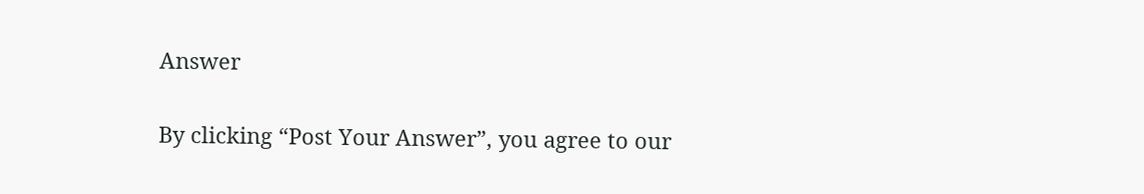Answer

By clicking “Post Your Answer”, you agree to our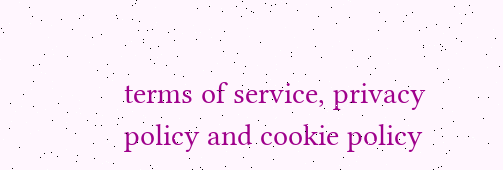terms of service, privacy policy and cookie policy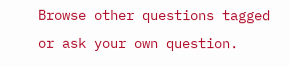Browse other questions tagged or ask your own question.